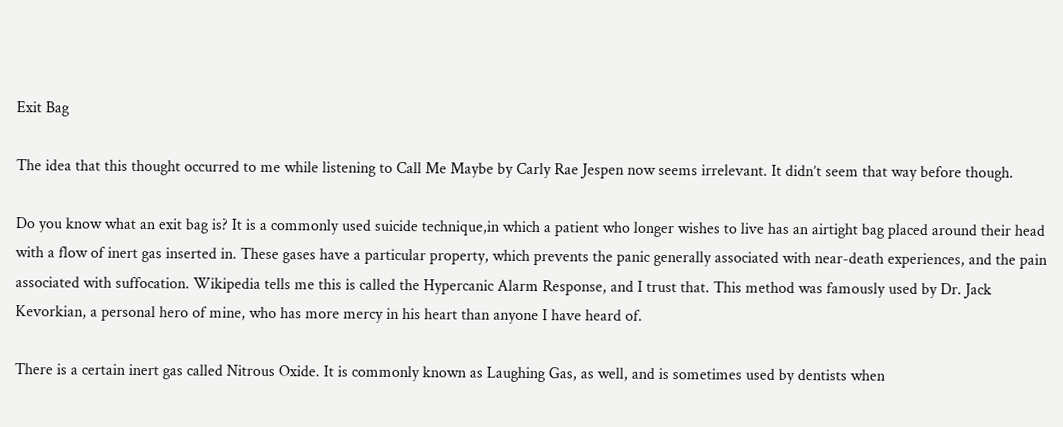Exit Bag

The idea that this thought occurred to me while listening to Call Me Maybe by Carly Rae Jespen now seems irrelevant. It didn’t seem that way before though.

Do you know what an exit bag is? It is a commonly used suicide technique,in which a patient who longer wishes to live has an airtight bag placed around their head with a flow of inert gas inserted in. These gases have a particular property, which prevents the panic generally associated with near-death experiences, and the pain associated with suffocation. Wikipedia tells me this is called the Hypercanic Alarm Response, and I trust that. This method was famously used by Dr. Jack Kevorkian, a personal hero of mine, who has more mercy in his heart than anyone I have heard of.

There is a certain inert gas called Nitrous Oxide. It is commonly known as Laughing Gas, as well, and is sometimes used by dentists when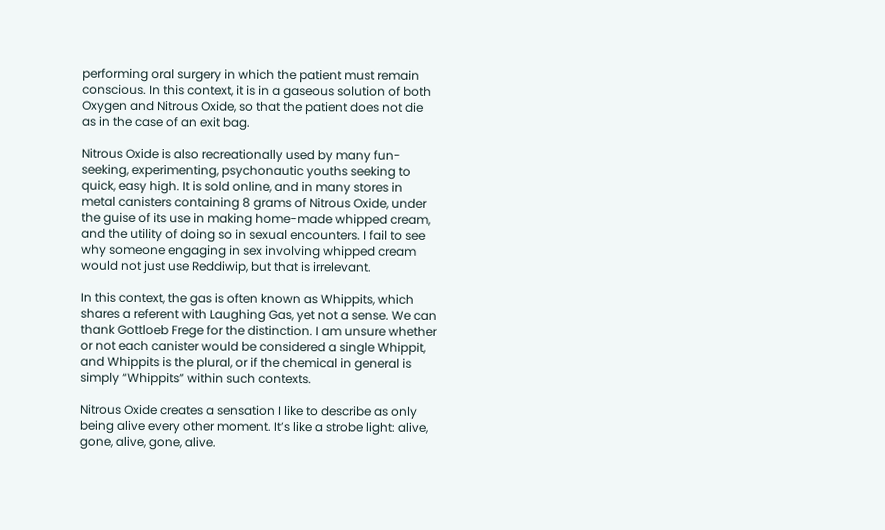performing oral surgery in which the patient must remain conscious. In this context, it is in a gaseous solution of both Oxygen and Nitrous Oxide, so that the patient does not die as in the case of an exit bag.

Nitrous Oxide is also recreationally used by many fun-seeking, experimenting, psychonautic youths seeking to quick, easy high. It is sold online, and in many stores in metal canisters containing 8 grams of Nitrous Oxide, under the guise of its use in making home-made whipped cream, and the utility of doing so in sexual encounters. I fail to see why someone engaging in sex involving whipped cream would not just use Reddiwip, but that is irrelevant.

In this context, the gas is often known as Whippits, which shares a referent with Laughing Gas, yet not a sense. We can thank Gottloeb Frege for the distinction. I am unsure whether or not each canister would be considered a single Whippit, and Whippits is the plural, or if the chemical in general is simply “Whippits” within such contexts.

Nitrous Oxide creates a sensation I like to describe as only being alive every other moment. It’s like a strobe light: alive, gone, alive, gone, alive.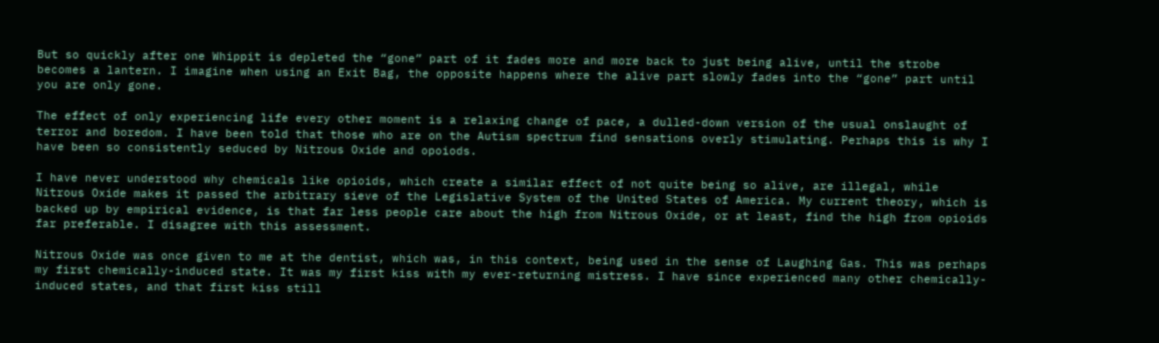But so quickly after one Whippit is depleted the “gone” part of it fades more and more back to just being alive, until the strobe becomes a lantern. I imagine when using an Exit Bag, the opposite happens where the alive part slowly fades into the “gone” part until you are only gone.

The effect of only experiencing life every other moment is a relaxing change of pace, a dulled-down version of the usual onslaught of terror and boredom. I have been told that those who are on the Autism spectrum find sensations overly stimulating. Perhaps this is why I have been so consistently seduced by Nitrous Oxide and opoiods.

I have never understood why chemicals like opioids, which create a similar effect of not quite being so alive, are illegal, while Nitrous Oxide makes it passed the arbitrary sieve of the Legislative System of the United States of America. My current theory, which is backed up by empirical evidence, is that far less people care about the high from Nitrous Oxide, or at least, find the high from opioids far preferable. I disagree with this assessment.

Nitrous Oxide was once given to me at the dentist, which was, in this context, being used in the sense of Laughing Gas. This was perhaps my first chemically-induced state. It was my first kiss with my ever-returning mistress. I have since experienced many other chemically-induced states, and that first kiss still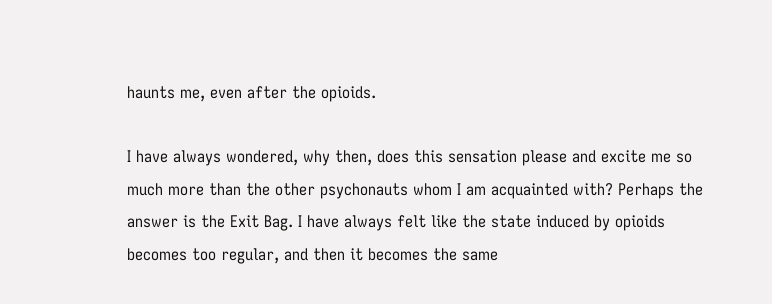haunts me, even after the opioids.

I have always wondered, why then, does this sensation please and excite me so much more than the other psychonauts whom I am acquainted with? Perhaps the answer is the Exit Bag. I have always felt like the state induced by opioids becomes too regular, and then it becomes the same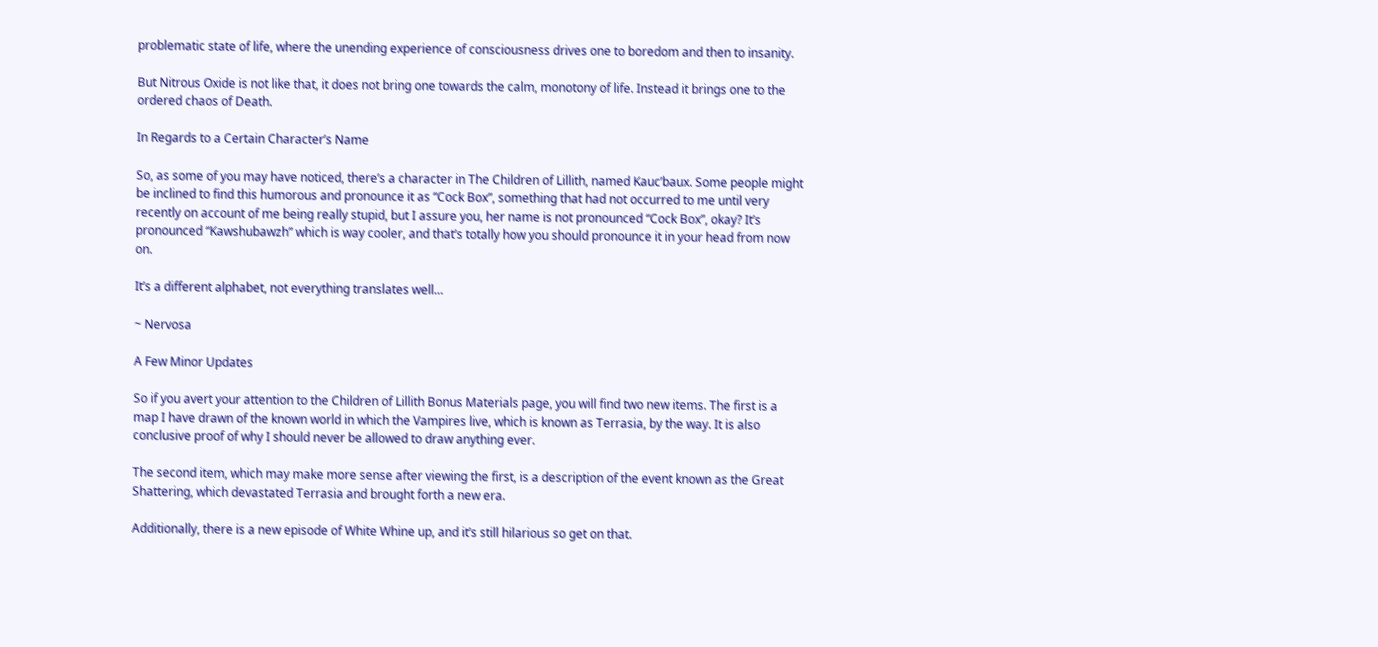problematic state of life, where the unending experience of consciousness drives one to boredom and then to insanity.

But Nitrous Oxide is not like that, it does not bring one towards the calm, monotony of life. Instead it brings one to the ordered chaos of Death.

In Regards to a Certain Character’s Name

So, as some of you may have noticed, there’s a character in The Children of Lillith, named Kauc’baux. Some people might be inclined to find this humorous and pronounce it as “Cock Box”, something that had not occurred to me until very recently on account of me being really stupid, but I assure you, her name is not pronounced “Cock Box”, okay? It’s pronounced “Kawshubawzh” which is way cooler, and that’s totally how you should pronounce it in your head from now on.

It’s a different alphabet, not everything translates well…

~ Nervosa

A Few Minor Updates

So if you avert your attention to the Children of Lillith Bonus Materials page, you will find two new items. The first is a map I have drawn of the known world in which the Vampires live, which is known as Terrasia, by the way. It is also conclusive proof of why I should never be allowed to draw anything ever.

The second item, which may make more sense after viewing the first, is a description of the event known as the Great Shattering, which devastated Terrasia and brought forth a new era.

Additionally, there is a new episode of White Whine up, and it’s still hilarious so get on that.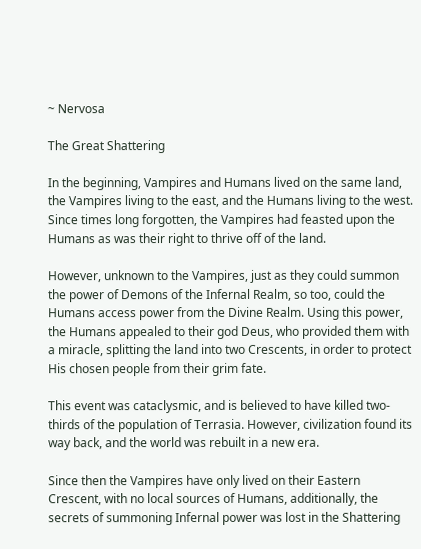~ Nervosa

The Great Shattering

In the beginning, Vampires and Humans lived on the same land, the Vampires living to the east, and the Humans living to the west. Since times long forgotten, the Vampires had feasted upon the Humans as was their right to thrive off of the land.

However, unknown to the Vampires, just as they could summon the power of Demons of the Infernal Realm, so too, could the Humans access power from the Divine Realm. Using this power, the Humans appealed to their god Deus, who provided them with a miracle, splitting the land into two Crescents, in order to protect His chosen people from their grim fate.

This event was cataclysmic, and is believed to have killed two-thirds of the population of Terrasia. However, civilization found its way back, and the world was rebuilt in a new era.

Since then the Vampires have only lived on their Eastern Crescent, with no local sources of Humans, additionally, the secrets of summoning Infernal power was lost in the Shattering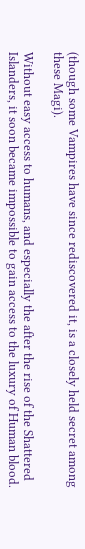(though some Vampires have since rediscovered it, is a closely held secret among these Magi).

Without easy access to humans, and especially the after the rise of the Shattered Islanders, it soon became impossible to gain access to the luxury of Human blood.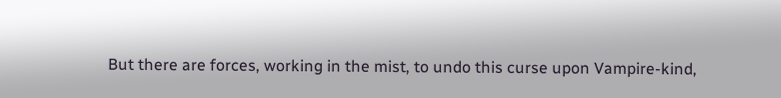But there are forces, working in the mist, to undo this curse upon Vampire-kind,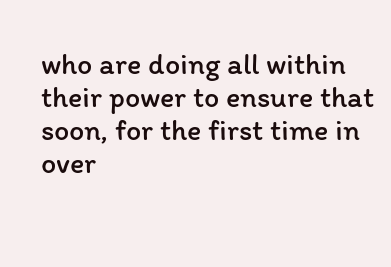who are doing all within their power to ensure that soon, for the first time in over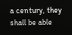a century, they shall be able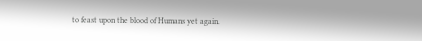to feast upon the blood of Humans yet again.